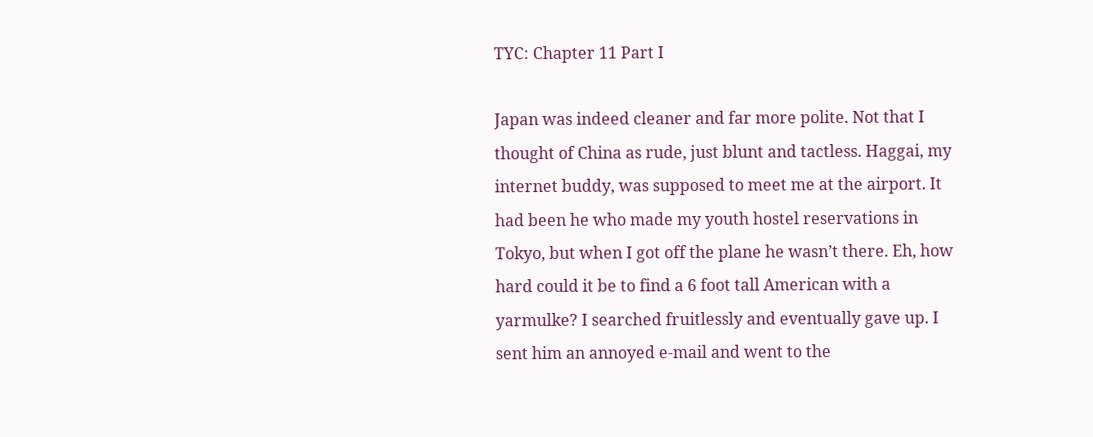TYC: Chapter 11 Part I

Japan was indeed cleaner and far more polite. Not that I thought of China as rude, just blunt and tactless. Haggai, my internet buddy, was supposed to meet me at the airport. It had been he who made my youth hostel reservations in Tokyo, but when I got off the plane he wasn’t there. Eh, how hard could it be to find a 6 foot tall American with a yarmulke? I searched fruitlessly and eventually gave up. I sent him an annoyed e-mail and went to the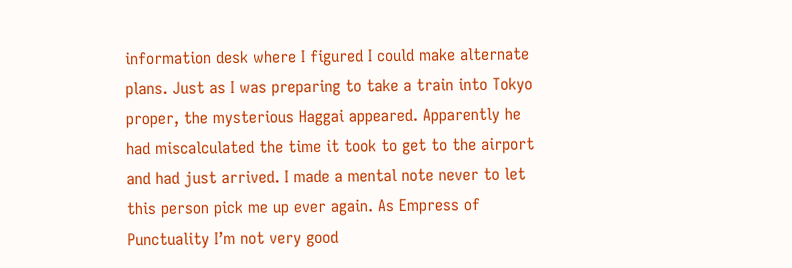information desk where I figured I could make alternate plans. Just as I was preparing to take a train into Tokyo proper, the mysterious Haggai appeared. Apparently he had miscalculated the time it took to get to the airport and had just arrived. I made a mental note never to let this person pick me up ever again. As Empress of Punctuality I’m not very good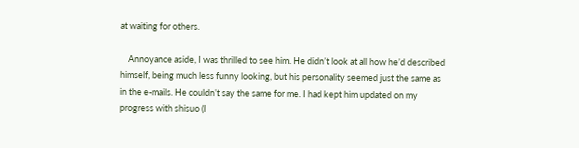at waiting for others.

    Annoyance aside, I was thrilled to see him. He didn’t look at all how he’d described himself, being much less funny looking, but his personality seemed just the same as in the e-mails. He couldn’t say the same for me. I had kept him updated on my progress with shisuo (I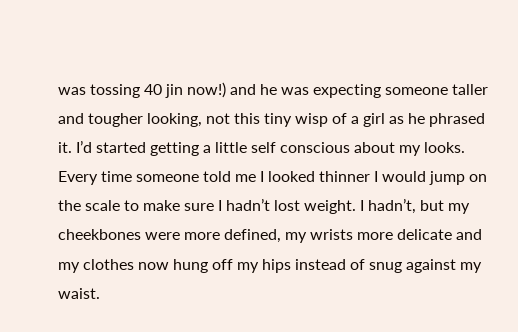was tossing 40 jin now!) and he was expecting someone taller and tougher looking, not this tiny wisp of a girl as he phrased it. I’d started getting a little self conscious about my looks. Every time someone told me I looked thinner I would jump on the scale to make sure I hadn’t lost weight. I hadn’t, but my cheekbones were more defined, my wrists more delicate and my clothes now hung off my hips instead of snug against my waist.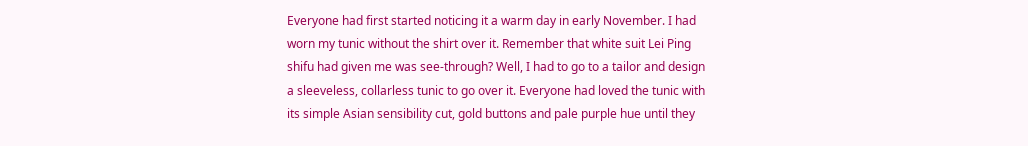Everyone had first started noticing it a warm day in early November. I had worn my tunic without the shirt over it. Remember that white suit Lei Ping shifu had given me was see-through? Well, I had to go to a tailor and design a sleeveless, collarless tunic to go over it. Everyone had loved the tunic with its simple Asian sensibility cut, gold buttons and pale purple hue until they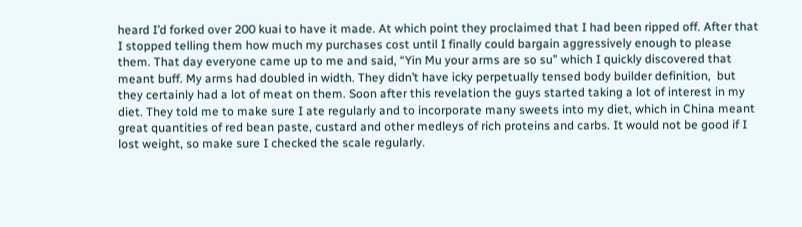heard I’d forked over 200 kuai to have it made. At which point they proclaimed that I had been ripped off. After that I stopped telling them how much my purchases cost until I finally could bargain aggressively enough to please them. That day everyone came up to me and said, “Yin Mu your arms are so su” which I quickly discovered that meant buff. My arms had doubled in width. They didn’t have icky perpetually tensed body builder definition,  but they certainly had a lot of meat on them. Soon after this revelation the guys started taking a lot of interest in my diet. They told me to make sure I ate regularly and to incorporate many sweets into my diet, which in China meant great quantities of red bean paste, custard and other medleys of rich proteins and carbs. It would not be good if I lost weight, so make sure I checked the scale regularly.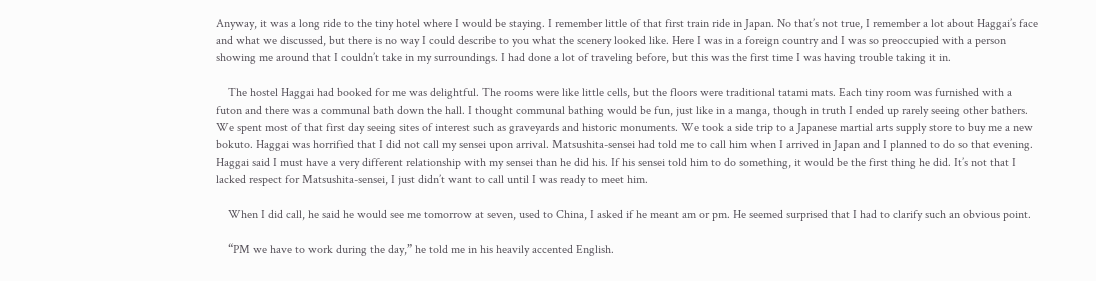Anyway, it was a long ride to the tiny hotel where I would be staying. I remember little of that first train ride in Japan. No that’s not true, I remember a lot about Haggai’s face and what we discussed, but there is no way I could describe to you what the scenery looked like. Here I was in a foreign country and I was so preoccupied with a person showing me around that I couldn’t take in my surroundings. I had done a lot of traveling before, but this was the first time I was having trouble taking it in.

    The hostel Haggai had booked for me was delightful. The rooms were like little cells, but the floors were traditional tatami mats. Each tiny room was furnished with a futon and there was a communal bath down the hall. I thought communal bathing would be fun, just like in a manga, though in truth I ended up rarely seeing other bathers. We spent most of that first day seeing sites of interest such as graveyards and historic monuments. We took a side trip to a Japanese martial arts supply store to buy me a new bokuto. Haggai was horrified that I did not call my sensei upon arrival. Matsushita-sensei had told me to call him when I arrived in Japan and I planned to do so that evening. Haggai said I must have a very different relationship with my sensei than he did his. If his sensei told him to do something, it would be the first thing he did. It’s not that I lacked respect for Matsushita-sensei, I just didn’t want to call until I was ready to meet him.

    When I did call, he said he would see me tomorrow at seven, used to China, I asked if he meant am or pm. He seemed surprised that I had to clarify such an obvious point.

    “PM we have to work during the day,” he told me in his heavily accented English.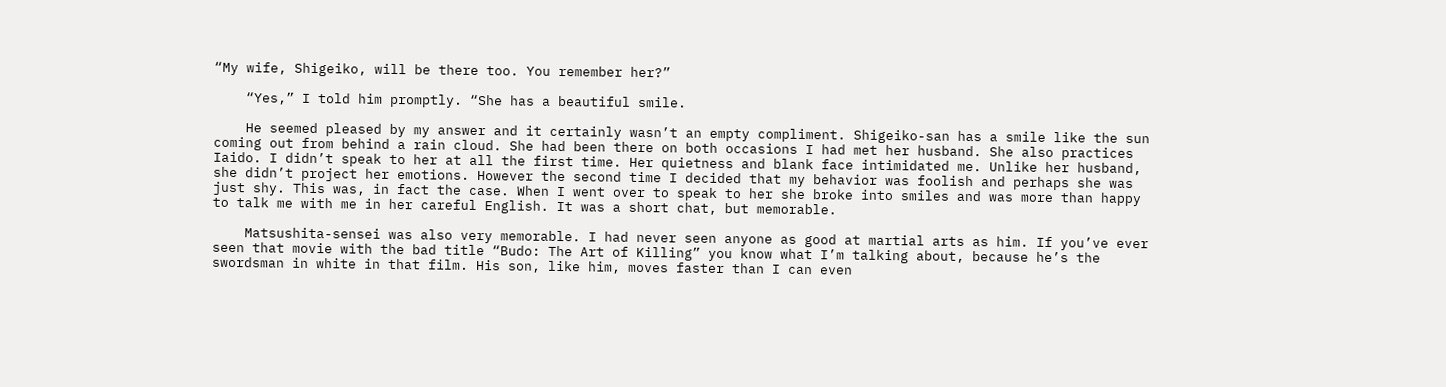“My wife, Shigeiko, will be there too. You remember her?”

    “Yes,” I told him promptly. “She has a beautiful smile.

    He seemed pleased by my answer and it certainly wasn’t an empty compliment. Shigeiko-san has a smile like the sun coming out from behind a rain cloud. She had been there on both occasions I had met her husband. She also practices Iaido. I didn’t speak to her at all the first time. Her quietness and blank face intimidated me. Unlike her husband, she didn’t project her emotions. However the second time I decided that my behavior was foolish and perhaps she was just shy. This was, in fact the case. When I went over to speak to her she broke into smiles and was more than happy to talk me with me in her careful English. It was a short chat, but memorable.

    Matsushita-sensei was also very memorable. I had never seen anyone as good at martial arts as him. If you’ve ever seen that movie with the bad title “Budo: The Art of Killing” you know what I’m talking about, because he’s the swordsman in white in that film. His son, like him, moves faster than I can even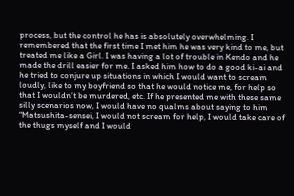process, but the control he has is absolutely overwhelming. I remembered that the first time I met him he was very kind to me, but treated me like a Girl. I was having a lot of trouble in Kendo and he made the drill easier for me. I asked him how to do a good ki-ai and he tried to conjure up situations in which I would want to scream loudly, like to my boyfriend so that he would notice me, for help so that I wouldn’t be murdered, etc. If he presented me with these same silly scenarios now, I would have no qualms about saying to him “Matsushita-sensei, I would not scream for help, I would take care of the thugs myself and I would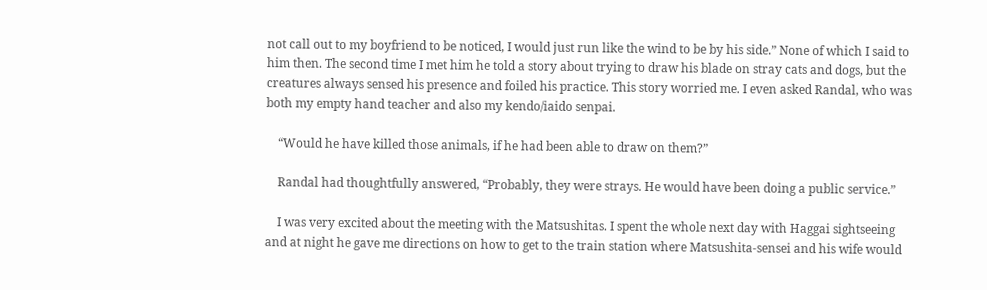not call out to my boyfriend to be noticed, I would just run like the wind to be by his side.” None of which I said to him then. The second time I met him he told a story about trying to draw his blade on stray cats and dogs, but the creatures always sensed his presence and foiled his practice. This story worried me. I even asked Randal, who was both my empty hand teacher and also my kendo/iaido senpai.

    “Would he have killed those animals, if he had been able to draw on them?”

    Randal had thoughtfully answered, “Probably, they were strays. He would have been doing a public service.”

    I was very excited about the meeting with the Matsushitas. I spent the whole next day with Haggai sightseeing and at night he gave me directions on how to get to the train station where Matsushita-sensei and his wife would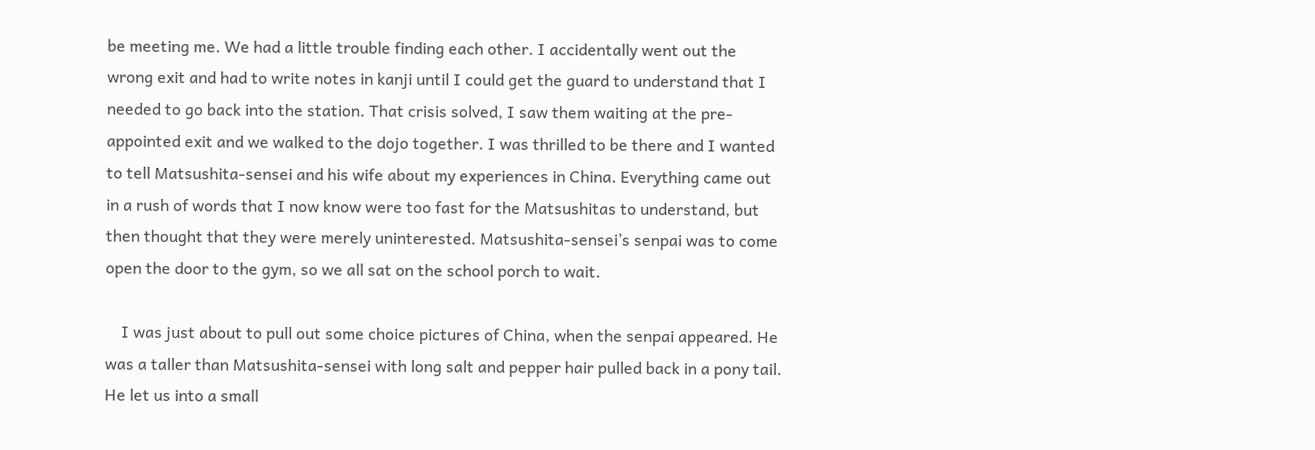be meeting me. We had a little trouble finding each other. I accidentally went out the wrong exit and had to write notes in kanji until I could get the guard to understand that I needed to go back into the station. That crisis solved, I saw them waiting at the pre-appointed exit and we walked to the dojo together. I was thrilled to be there and I wanted to tell Matsushita-sensei and his wife about my experiences in China. Everything came out in a rush of words that I now know were too fast for the Matsushitas to understand, but then thought that they were merely uninterested. Matsushita-sensei’s senpai was to come open the door to the gym, so we all sat on the school porch to wait.

    I was just about to pull out some choice pictures of China, when the senpai appeared. He was a taller than Matsushita-sensei with long salt and pepper hair pulled back in a pony tail. He let us into a small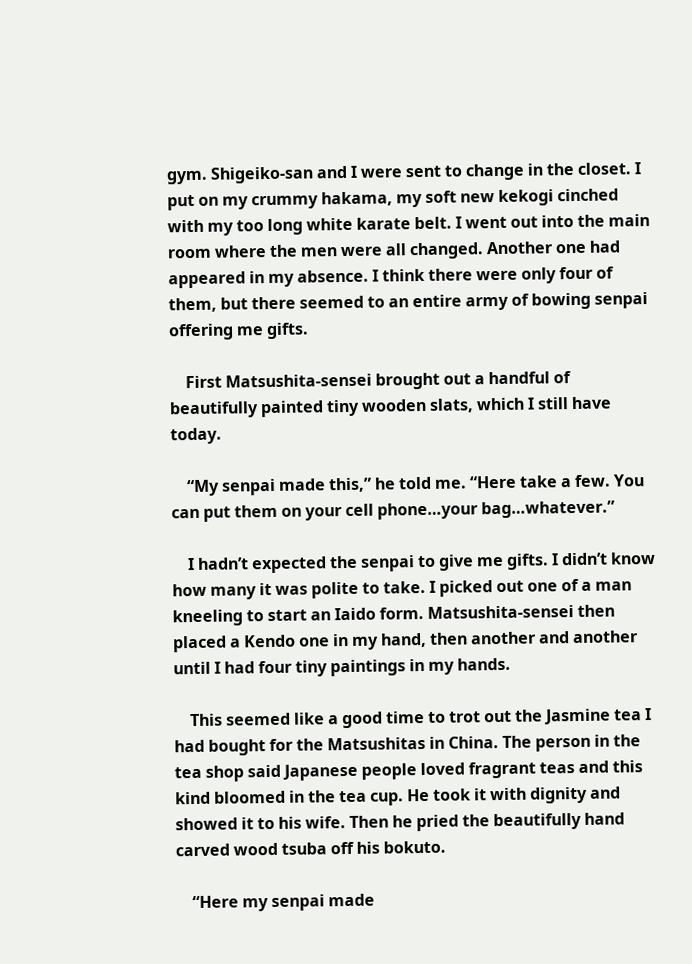gym. Shigeiko-san and I were sent to change in the closet. I put on my crummy hakama, my soft new kekogi cinched with my too long white karate belt. I went out into the main room where the men were all changed. Another one had appeared in my absence. I think there were only four of them, but there seemed to an entire army of bowing senpai offering me gifts.

    First Matsushita-sensei brought out a handful of beautifully painted tiny wooden slats, which I still have today.

    “My senpai made this,” he told me. “Here take a few. You can put them on your cell phone…your bag…whatever.”

    I hadn’t expected the senpai to give me gifts. I didn’t know how many it was polite to take. I picked out one of a man kneeling to start an Iaido form. Matsushita-sensei then placed a Kendo one in my hand, then another and another until I had four tiny paintings in my hands.

    This seemed like a good time to trot out the Jasmine tea I had bought for the Matsushitas in China. The person in the tea shop said Japanese people loved fragrant teas and this kind bloomed in the tea cup. He took it with dignity and showed it to his wife. Then he pried the beautifully hand carved wood tsuba off his bokuto.

    “Here my senpai made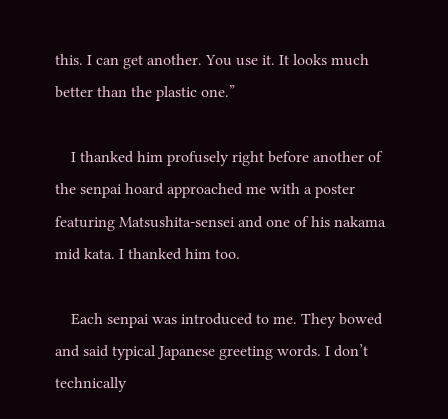this. I can get another. You use it. It looks much better than the plastic one.”

    I thanked him profusely right before another of the senpai hoard approached me with a poster featuring Matsushita-sensei and one of his nakama mid kata. I thanked him too.

    Each senpai was introduced to me. They bowed and said typical Japanese greeting words. I don’t technically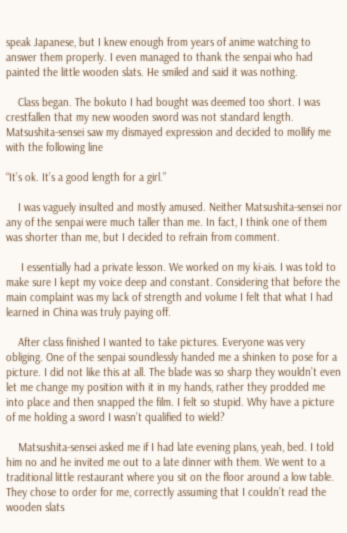speak Japanese, but I knew enough from years of anime watching to answer them properly. I even managed to thank the senpai who had painted the little wooden slats. He smiled and said it was nothing.

    Class began. The bokuto I had bought was deemed too short. I was crestfallen that my new wooden sword was not standard length. Matsushita-sensei saw my dismayed expression and decided to mollify me with the following line

“It’s ok. It’s a good length for a girl.”

    I was vaguely insulted and mostly amused. Neither Matsushita-sensei nor any of the senpai were much taller than me. In fact, I think one of them was shorter than me, but I decided to refrain from comment.

     I essentially had a private lesson. We worked on my ki-ais. I was told to make sure I kept my voice deep and constant. Considering that before the main complaint was my lack of strength and volume I felt that what I had learned in China was truly paying off.

    After class finished I wanted to take pictures. Everyone was very obliging. One of the senpai soundlessly handed me a shinken to pose for a picture. I did not like this at all. The blade was so sharp they wouldn’t even let me change my position with it in my hands, rather they prodded me into place and then snapped the film. I felt so stupid. Why have a picture of me holding a sword I wasn’t qualified to wield?

    Matsushita-sensei asked me if I had late evening plans, yeah, bed. I told him no and he invited me out to a late dinner with them. We went to a traditional little restaurant where you sit on the floor around a low table. They chose to order for me, correctly assuming that I couldn’t read the wooden slats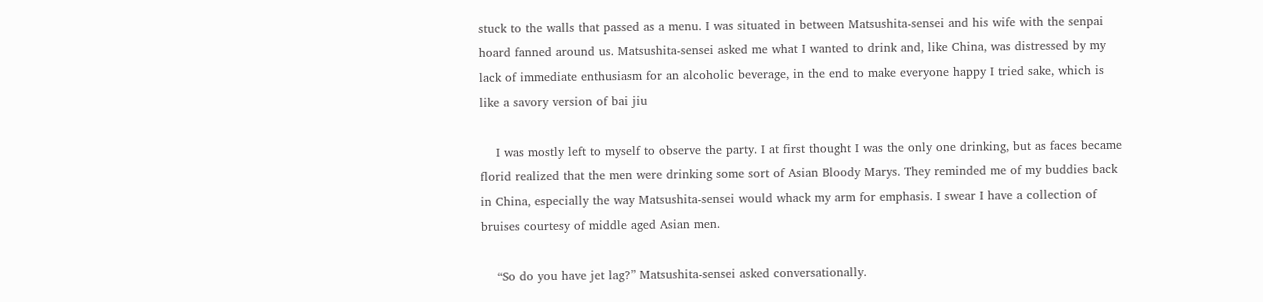stuck to the walls that passed as a menu. I was situated in between Matsushita-sensei and his wife with the senpai hoard fanned around us. Matsushita-sensei asked me what I wanted to drink and, like China, was distressed by my lack of immediate enthusiasm for an alcoholic beverage, in the end to make everyone happy I tried sake, which is like a savory version of bai jiu

    I was mostly left to myself to observe the party. I at first thought I was the only one drinking, but as faces became florid realized that the men were drinking some sort of Asian Bloody Marys. They reminded me of my buddies back in China, especially the way Matsushita-sensei would whack my arm for emphasis. I swear I have a collection of bruises courtesy of middle aged Asian men.

    “So do you have jet lag?” Matsushita-sensei asked conversationally.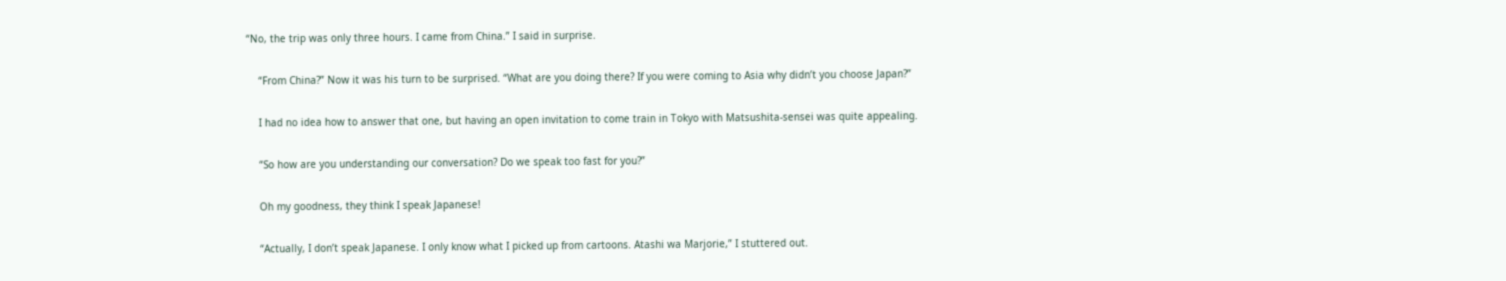“No, the trip was only three hours. I came from China.” I said in surprise.

    “From China?” Now it was his turn to be surprised. “What are you doing there? If you were coming to Asia why didn’t you choose Japan?”

    I had no idea how to answer that one, but having an open invitation to come train in Tokyo with Matsushita-sensei was quite appealing.

    “So how are you understanding our conversation? Do we speak too fast for you?”

    Oh my goodness, they think I speak Japanese!

    “Actually, I don’t speak Japanese. I only know what I picked up from cartoons. Atashi wa Marjorie,” I stuttered out.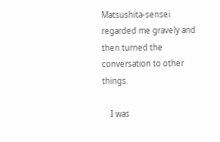Matsushita-sensei regarded me gravely and then turned the conversation to other things.

    I was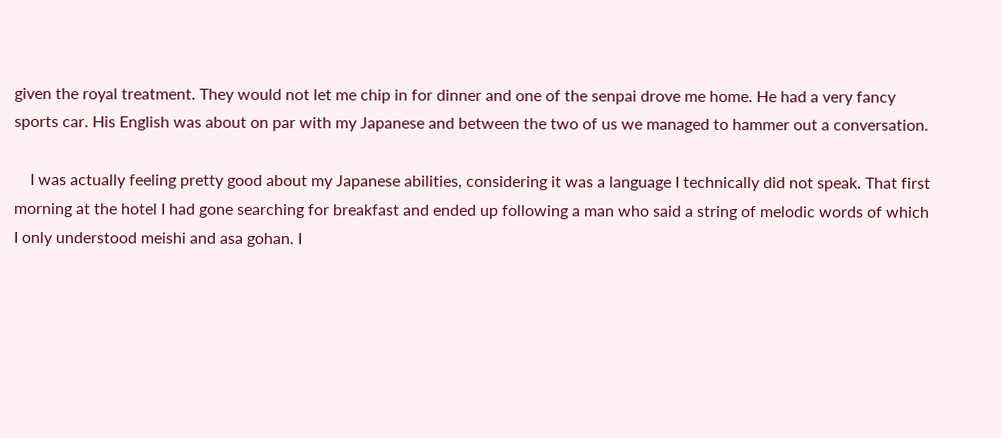given the royal treatment. They would not let me chip in for dinner and one of the senpai drove me home. He had a very fancy sports car. His English was about on par with my Japanese and between the two of us we managed to hammer out a conversation.

    I was actually feeling pretty good about my Japanese abilities, considering it was a language I technically did not speak. That first morning at the hotel I had gone searching for breakfast and ended up following a man who said a string of melodic words of which I only understood meishi and asa gohan. I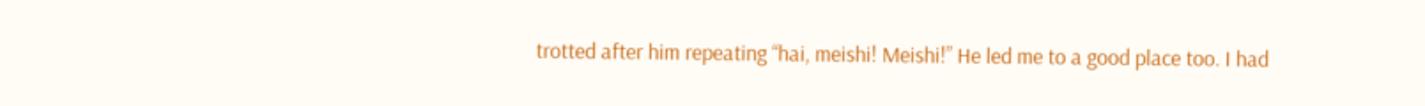trotted after him repeating “hai, meishi! Meishi!” He led me to a good place too. I had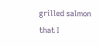grilled salmon that I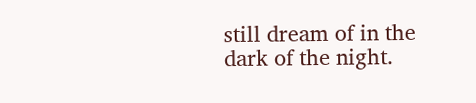still dream of in the dark of the night.